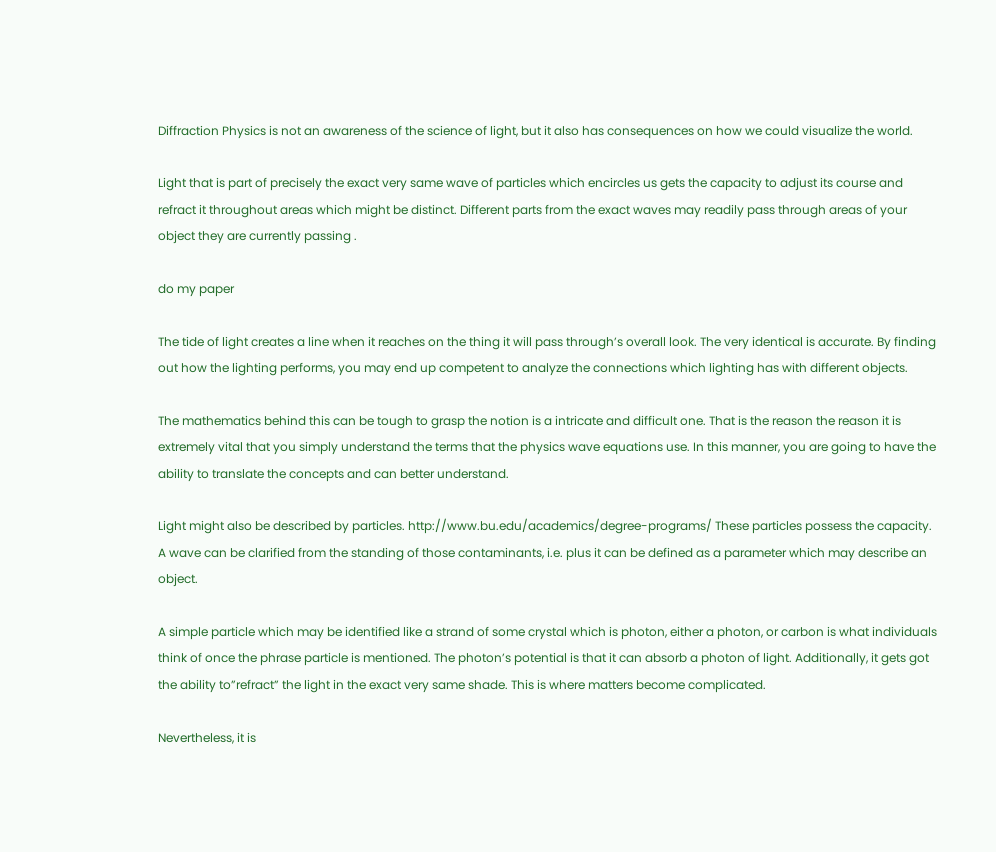Diffraction Physics is not an awareness of the science of light, but it also has consequences on how we could visualize the world.

Light that is part of precisely the exact very same wave of particles which encircles us gets the capacity to adjust its course and refract it throughout areas which might be distinct. Different parts from the exact waves may readily pass through areas of your object they are currently passing .

do my paper

The tide of light creates a line when it reaches on the thing it will pass through’s overall look. The very identical is accurate. By finding out how the lighting performs, you may end up competent to analyze the connections which lighting has with different objects.

The mathematics behind this can be tough to grasp the notion is a intricate and difficult one. That is the reason the reason it is extremely vital that you simply understand the terms that the physics wave equations use. In this manner, you are going to have the ability to translate the concepts and can better understand.

Light might also be described by particles. http://www.bu.edu/academics/degree-programs/ These particles possess the capacity. A wave can be clarified from the standing of those contaminants, i.e. plus it can be defined as a parameter which may describe an object.

A simple particle which may be identified like a strand of some crystal which is photon, either a photon, or carbon is what individuals think of once the phrase particle is mentioned. The photon’s potential is that it can absorb a photon of light. Additionally, it gets got the ability to”refract” the light in the exact very same shade. This is where matters become complicated.

Nevertheless, it is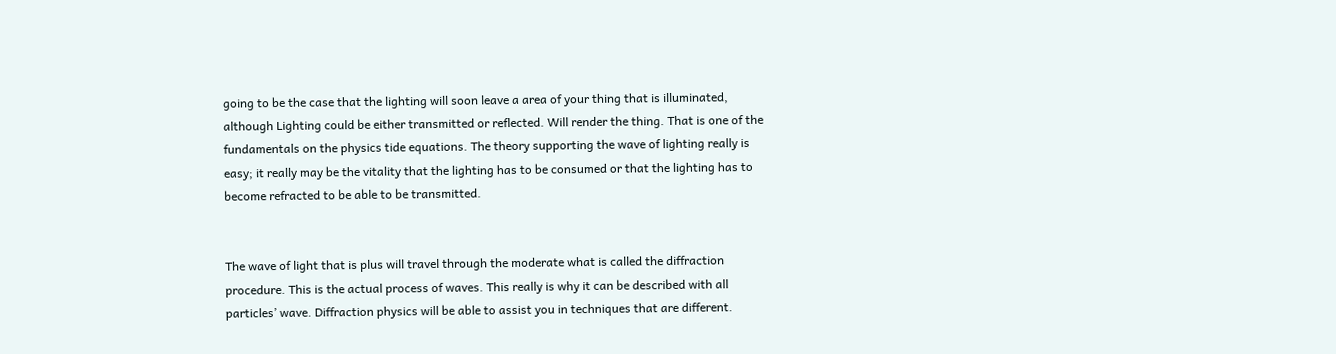going to be the case that the lighting will soon leave a area of your thing that is illuminated, although Lighting could be either transmitted or reflected. Will render the thing. That is one of the fundamentals on the physics tide equations. The theory supporting the wave of lighting really is easy; it really may be the vitality that the lighting has to be consumed or that the lighting has to become refracted to be able to be transmitted.


The wave of light that is plus will travel through the moderate what is called the diffraction procedure. This is the actual process of waves. This really is why it can be described with all particles’ wave. Diffraction physics will be able to assist you in techniques that are different.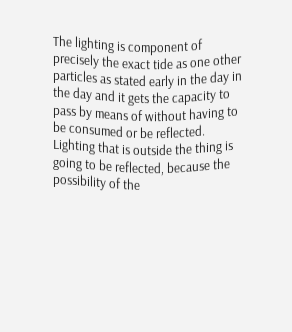The lighting is component of precisely the exact tide as one other particles as stated early in the day in the day and it gets the capacity to pass by means of without having to be consumed or be reflected. Lighting that is outside the thing is going to be reflected, because the possibility of the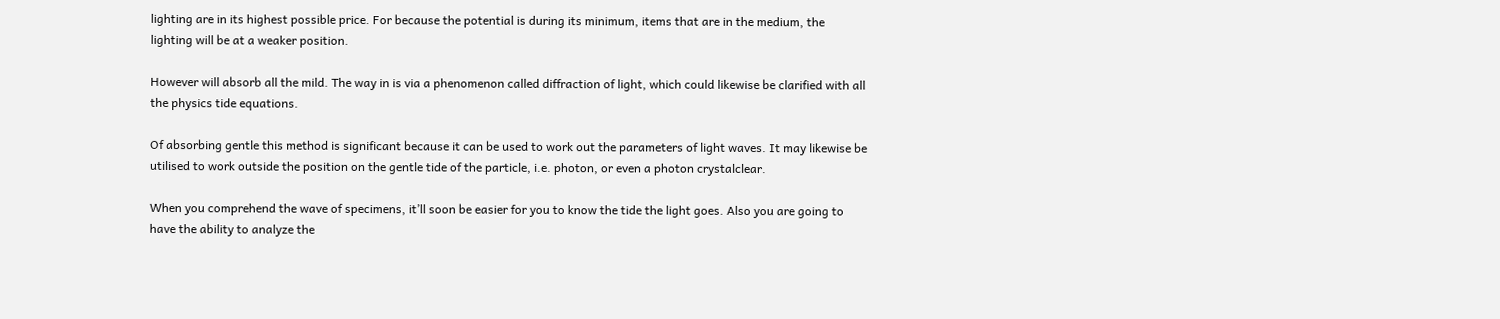lighting are in its highest possible price. For because the potential is during its minimum, items that are in the medium, the lighting will be at a weaker position.

However will absorb all the mild. The way in is via a phenomenon called diffraction of light, which could likewise be clarified with all the physics tide equations.

Of absorbing gentle this method is significant because it can be used to work out the parameters of light waves. It may likewise be utilised to work outside the position on the gentle tide of the particle, i.e. photon, or even a photon crystalclear.

When you comprehend the wave of specimens, it’ll soon be easier for you to know the tide the light goes. Also you are going to have the ability to analyze the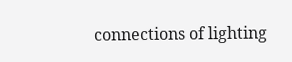connections of lighting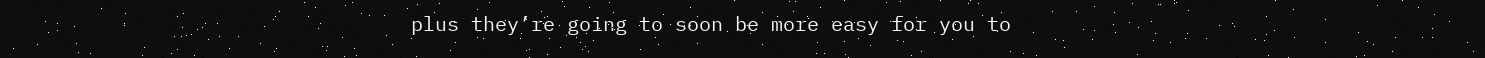plus they’re going to soon be more easy for you to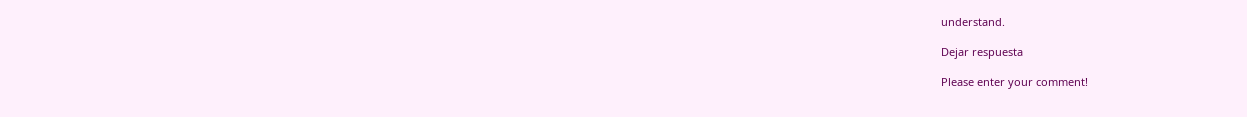understand.

Dejar respuesta

Please enter your comment!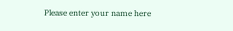Please enter your name here